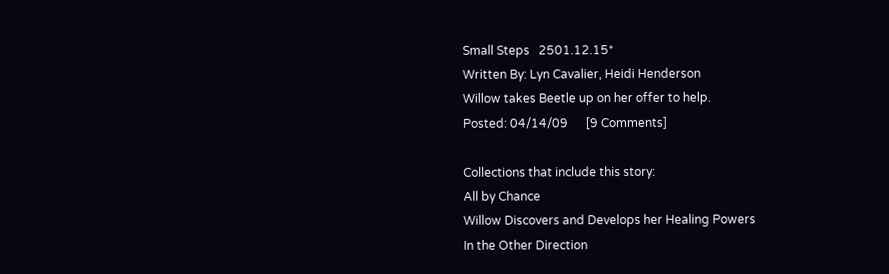Small Steps   2501.12.15*
Written By: Lyn Cavalier, Heidi Henderson
Willow takes Beetle up on her offer to help.
Posted: 04/14/09      [9 Comments]

Collections that include this story:
All by Chance
Willow Discovers and Develops her Healing Powers
In the Other Direction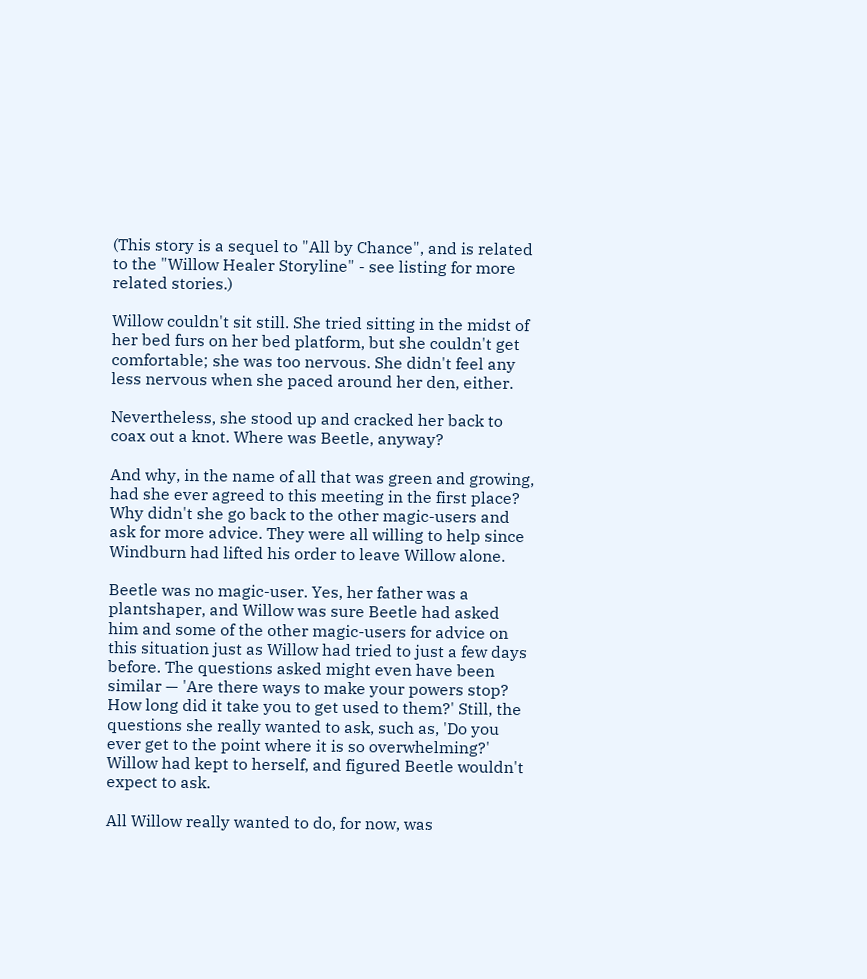(This story is a sequel to "All by Chance", and is related to the "Willow Healer Storyline" - see listing for more related stories.)

Willow couldn't sit still. She tried sitting in the midst of her bed furs on her bed platform, but she couldn't get comfortable; she was too nervous. She didn't feel any less nervous when she paced around her den, either.

Nevertheless, she stood up and cracked her back to coax out a knot. Where was Beetle, anyway?

And why, in the name of all that was green and growing, had she ever agreed to this meeting in the first place? Why didn't she go back to the other magic-users and ask for more advice. They were all willing to help since Windburn had lifted his order to leave Willow alone.

Beetle was no magic-user. Yes, her father was a plantshaper, and Willow was sure Beetle had asked him and some of the other magic-users for advice on this situation just as Willow had tried to just a few days before. The questions asked might even have been similar — 'Are there ways to make your powers stop? How long did it take you to get used to them?' Still, the questions she really wanted to ask, such as, 'Do you ever get to the point where it is so overwhelming?' Willow had kept to herself, and figured Beetle wouldn't expect to ask.

All Willow really wanted to do, for now, was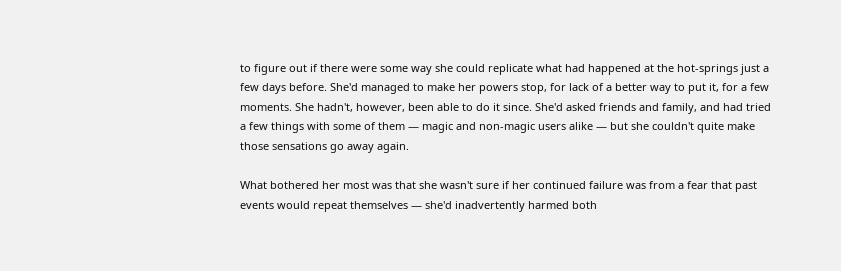to figure out if there were some way she could replicate what had happened at the hot-springs just a few days before. She'd managed to make her powers stop, for lack of a better way to put it, for a few moments. She hadn't, however, been able to do it since. She'd asked friends and family, and had tried a few things with some of them — magic and non-magic users alike — but she couldn't quite make those sensations go away again.

What bothered her most was that she wasn't sure if her continued failure was from a fear that past events would repeat themselves — she'd inadvertently harmed both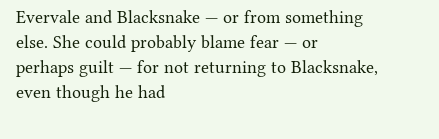Evervale and Blacksnake — or from something else. She could probably blame fear — or perhaps guilt — for not returning to Blacksnake, even though he had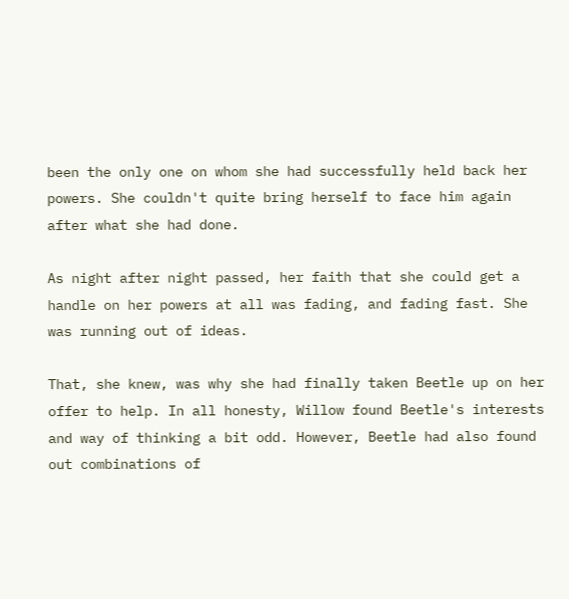been the only one on whom she had successfully held back her powers. She couldn't quite bring herself to face him again after what she had done.

As night after night passed, her faith that she could get a handle on her powers at all was fading, and fading fast. She was running out of ideas.

That, she knew, was why she had finally taken Beetle up on her offer to help. In all honesty, Willow found Beetle's interests and way of thinking a bit odd. However, Beetle had also found out combinations of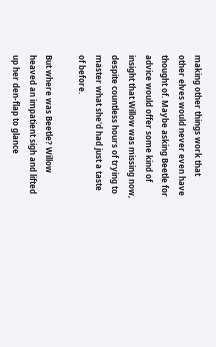making other things work that other elves would never even have thought of. Maybe asking Beetle for advice would offer some kind of insight that Willow was missing now, despite countless hours of trying to master what she'd had just a taste of before.

But where was Beetle? Willow heaved an impatient sigh and lifted up her den-flap to glance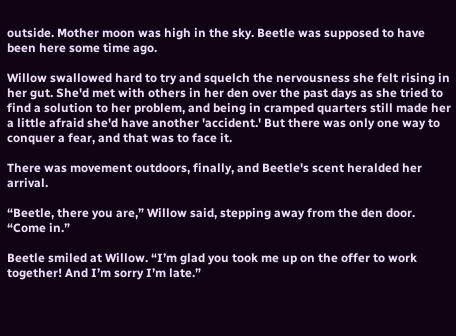outside. Mother moon was high in the sky. Beetle was supposed to have been here some time ago.

Willow swallowed hard to try and squelch the nervousness she felt rising in her gut. She'd met with others in her den over the past days as she tried to find a solution to her problem, and being in cramped quarters still made her a little afraid she'd have another 'accident.' But there was only one way to conquer a fear, and that was to face it.

There was movement outdoors, finally, and Beetle's scent heralded her arrival.

“Beetle, there you are,” Willow said, stepping away from the den door. “Come in.”

Beetle smiled at Willow. “I’m glad you took me up on the offer to work together! And I’m sorry I’m late.”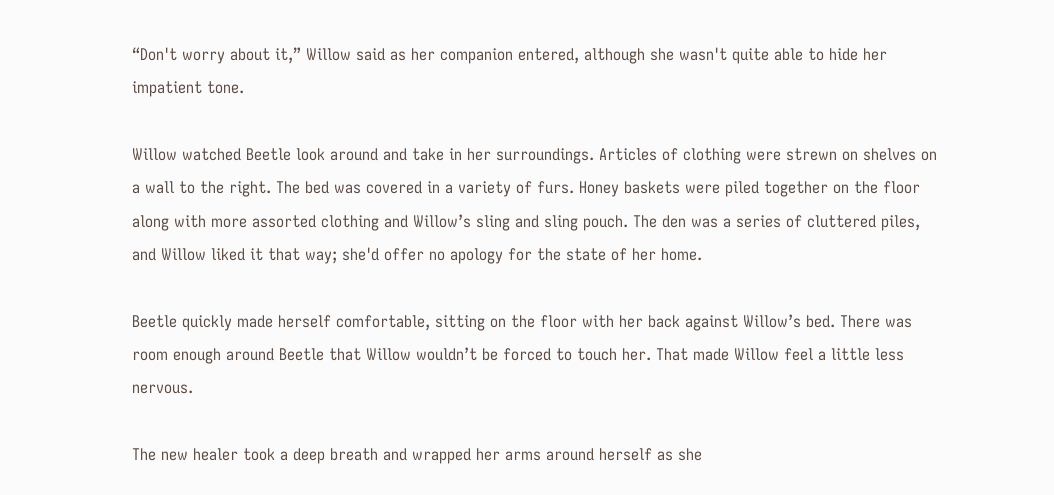“Don't worry about it,” Willow said as her companion entered, although she wasn't quite able to hide her impatient tone.

Willow watched Beetle look around and take in her surroundings. Articles of clothing were strewn on shelves on a wall to the right. The bed was covered in a variety of furs. Honey baskets were piled together on the floor along with more assorted clothing and Willow’s sling and sling pouch. The den was a series of cluttered piles, and Willow liked it that way; she'd offer no apology for the state of her home.

Beetle quickly made herself comfortable, sitting on the floor with her back against Willow’s bed. There was room enough around Beetle that Willow wouldn’t be forced to touch her. That made Willow feel a little less nervous.

The new healer took a deep breath and wrapped her arms around herself as she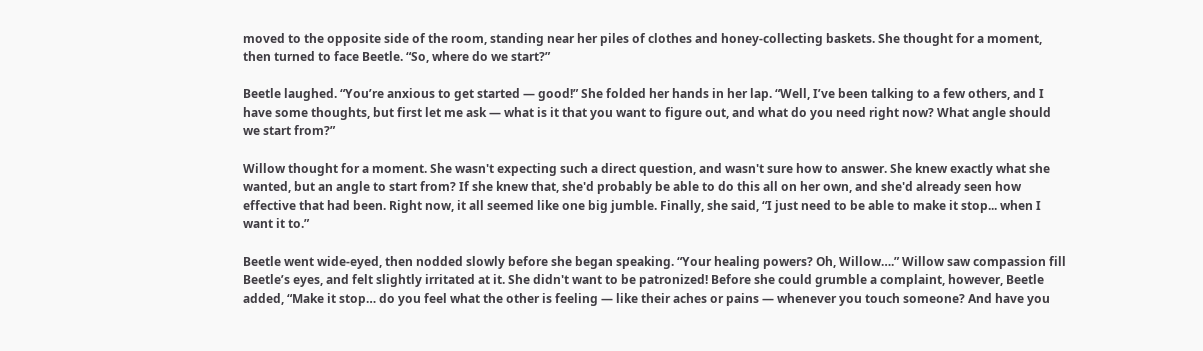moved to the opposite side of the room, standing near her piles of clothes and honey-collecting baskets. She thought for a moment, then turned to face Beetle. “So, where do we start?”

Beetle laughed. “You’re anxious to get started — good!” She folded her hands in her lap. “Well, I’ve been talking to a few others, and I have some thoughts, but first let me ask — what is it that you want to figure out, and what do you need right now? What angle should we start from?”

Willow thought for a moment. She wasn't expecting such a direct question, and wasn't sure how to answer. She knew exactly what she wanted, but an angle to start from? If she knew that, she'd probably be able to do this all on her own, and she'd already seen how effective that had been. Right now, it all seemed like one big jumble. Finally, she said, “I just need to be able to make it stop... when I want it to.”

Beetle went wide-eyed, then nodded slowly before she began speaking. “Your healing powers? Oh, Willow….” Willow saw compassion fill Beetle’s eyes, and felt slightly irritated at it. She didn't want to be patronized! Before she could grumble a complaint, however, Beetle added, “Make it stop… do you feel what the other is feeling — like their aches or pains — whenever you touch someone? And have you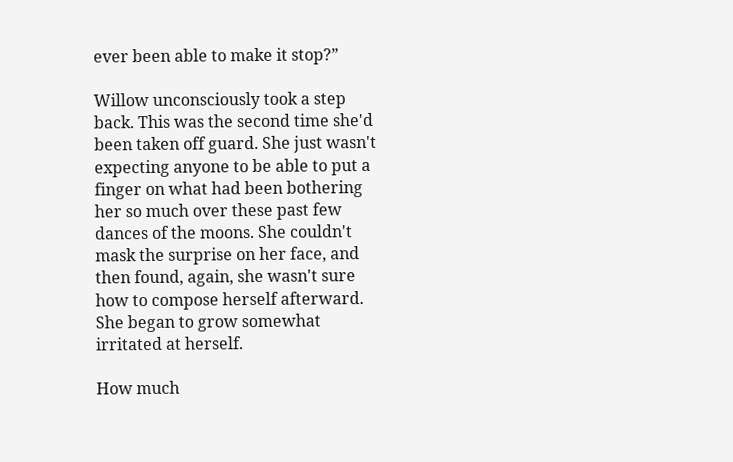ever been able to make it stop?”

Willow unconsciously took a step back. This was the second time she'd been taken off guard. She just wasn't expecting anyone to be able to put a finger on what had been bothering her so much over these past few dances of the moons. She couldn't mask the surprise on her face, and then found, again, she wasn't sure how to compose herself afterward. She began to grow somewhat irritated at herself.

How much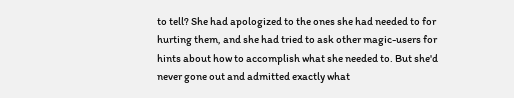to tell? She had apologized to the ones she had needed to for hurting them, and she had tried to ask other magic-users for hints about how to accomplish what she needed to. But she'd never gone out and admitted exactly what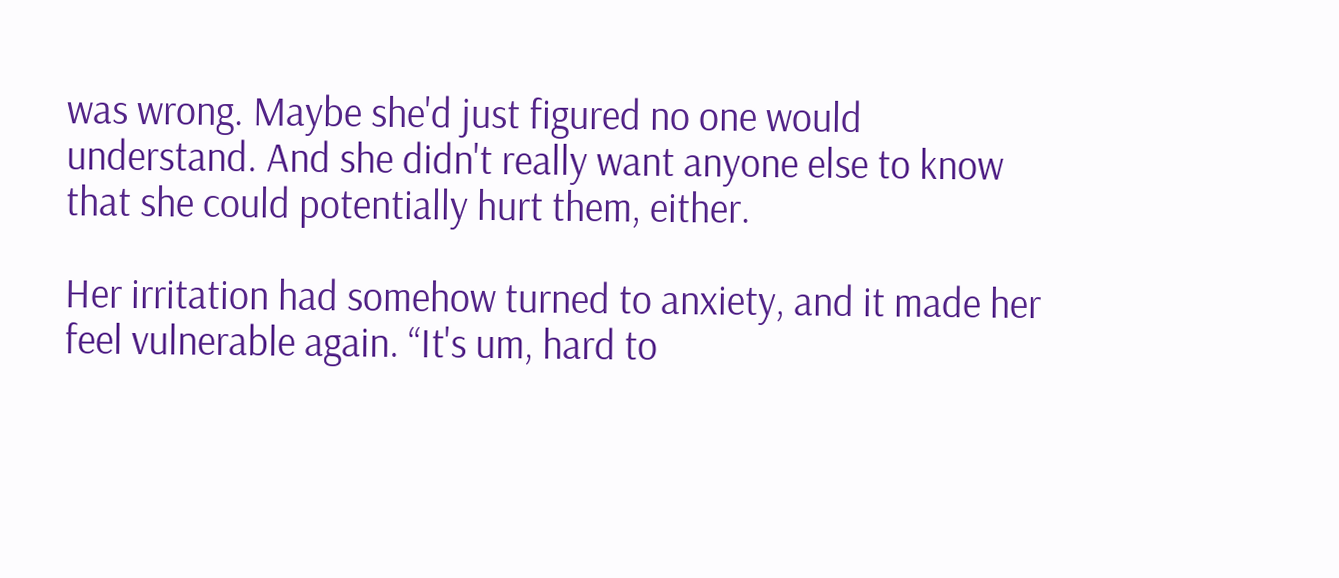was wrong. Maybe she'd just figured no one would understand. And she didn't really want anyone else to know that she could potentially hurt them, either.

Her irritation had somehow turned to anxiety, and it made her feel vulnerable again. “It's um, hard to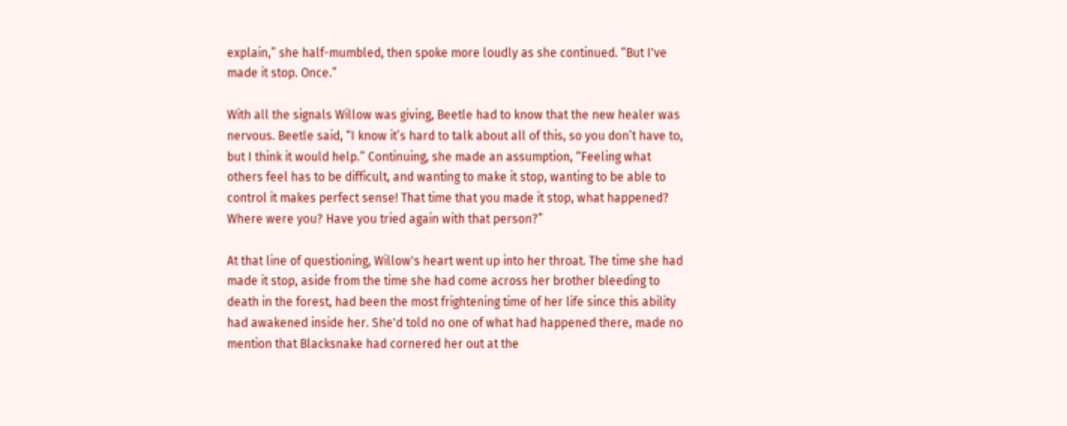explain,” she half-mumbled, then spoke more loudly as she continued. “But I've made it stop. Once.”

With all the signals Willow was giving, Beetle had to know that the new healer was nervous. Beetle said, “I know it’s hard to talk about all of this, so you don’t have to, but I think it would help.” Continuing, she made an assumption, “Feeling what others feel has to be difficult, and wanting to make it stop, wanting to be able to control it makes perfect sense! That time that you made it stop, what happened? Where were you? Have you tried again with that person?”

At that line of questioning, Willow's heart went up into her throat. The time she had made it stop, aside from the time she had come across her brother bleeding to death in the forest, had been the most frightening time of her life since this ability had awakened inside her. She'd told no one of what had happened there, made no mention that Blacksnake had cornered her out at the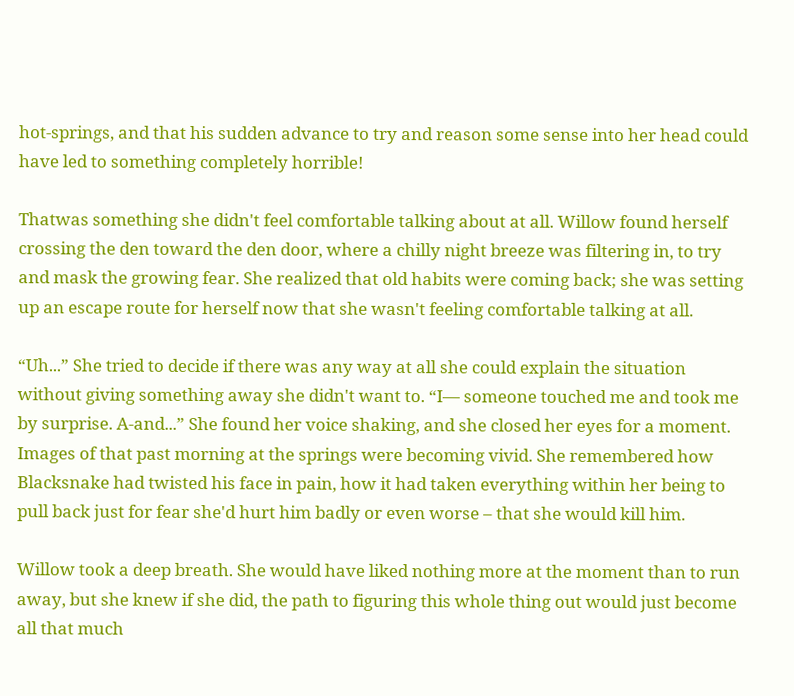hot-springs, and that his sudden advance to try and reason some sense into her head could have led to something completely horrible!

Thatwas something she didn't feel comfortable talking about at all. Willow found herself crossing the den toward the den door, where a chilly night breeze was filtering in, to try and mask the growing fear. She realized that old habits were coming back; she was setting up an escape route for herself now that she wasn't feeling comfortable talking at all.

“Uh...” She tried to decide if there was any way at all she could explain the situation without giving something away she didn't want to. “I— someone touched me and took me by surprise. A-and...” She found her voice shaking, and she closed her eyes for a moment. Images of that past morning at the springs were becoming vivid. She remembered how Blacksnake had twisted his face in pain, how it had taken everything within her being to pull back just for fear she'd hurt him badly or even worse – that she would kill him.

Willow took a deep breath. She would have liked nothing more at the moment than to run away, but she knew if she did, the path to figuring this whole thing out would just become all that much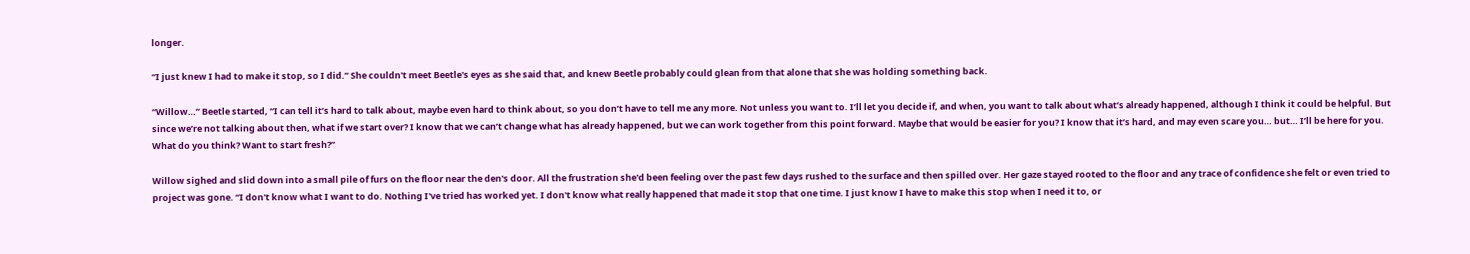longer.

“I just knew I had to make it stop, so I did.” She couldn't meet Beetle's eyes as she said that, and knew Beetle probably could glean from that alone that she was holding something back.

“Willow…” Beetle started, “I can tell it’s hard to talk about, maybe even hard to think about, so you don’t have to tell me any more. Not unless you want to. I’ll let you decide if, and when, you want to talk about what’s already happened, although I think it could be helpful. But since we’re not talking about then, what if we start over? I know that we can’t change what has already happened, but we can work together from this point forward. Maybe that would be easier for you? I know that it’s hard, and may even scare you… but… I’ll be here for you. What do you think? Want to start fresh?”

Willow sighed and slid down into a small pile of furs on the floor near the den's door. All the frustration she'd been feeling over the past few days rushed to the surface and then spilled over. Her gaze stayed rooted to the floor and any trace of confidence she felt or even tried to project was gone. “I don't know what I want to do. Nothing I've tried has worked yet. I don't know what really happened that made it stop that one time. I just know I have to make this stop when I need it to, or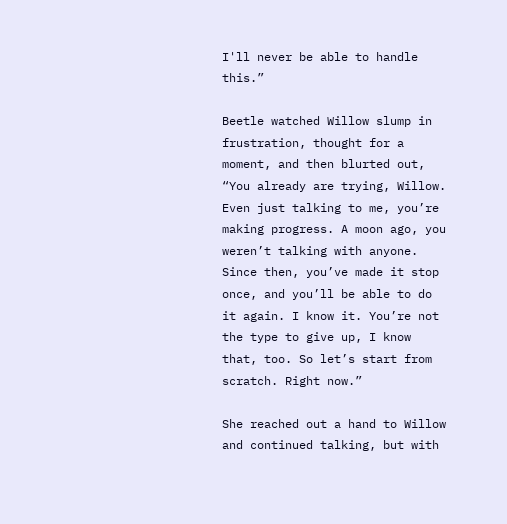I'll never be able to handle this.”

Beetle watched Willow slump in frustration, thought for a moment, and then blurted out, “You already are trying, Willow. Even just talking to me, you’re making progress. A moon ago, you weren’t talking with anyone. Since then, you’ve made it stop once, and you’ll be able to do it again. I know it. You’re not the type to give up, I know that, too. So let’s start from scratch. Right now.”

She reached out a hand to Willow and continued talking, but with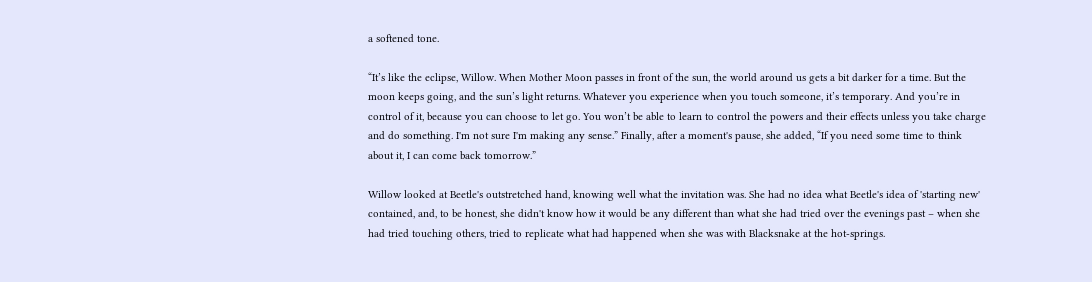a softened tone.

“It’s like the eclipse, Willow. When Mother Moon passes in front of the sun, the world around us gets a bit darker for a time. But the moon keeps going, and the sun’s light returns. Whatever you experience when you touch someone, it’s temporary. And you’re in control of it, because you can choose to let go. You won’t be able to learn to control the powers and their effects unless you take charge and do something. I'm not sure I'm making any sense.” Finally, after a moment's pause, she added, “If you need some time to think about it, I can come back tomorrow.”

Willow looked at Beetle's outstretched hand, knowing well what the invitation was. She had no idea what Beetle's idea of 'starting new' contained, and, to be honest, she didn't know how it would be any different than what she had tried over the evenings past – when she had tried touching others, tried to replicate what had happened when she was with Blacksnake at the hot-springs.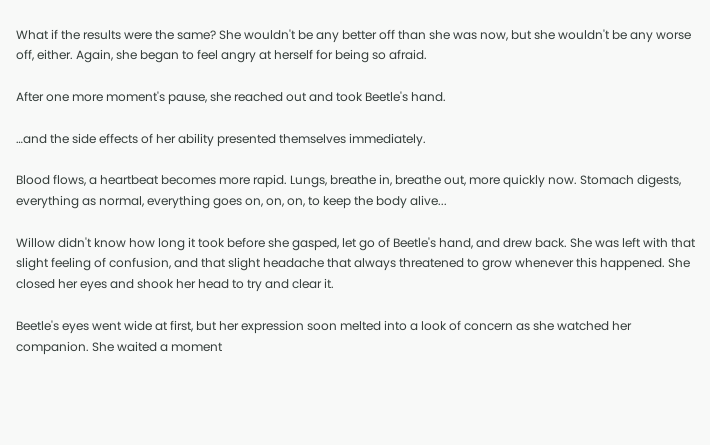What if the results were the same? She wouldn't be any better off than she was now, but she wouldn't be any worse off, either. Again, she began to feel angry at herself for being so afraid.

After one more moment's pause, she reached out and took Beetle's hand.

…and the side effects of her ability presented themselves immediately.

Blood flows, a heartbeat becomes more rapid. Lungs, breathe in, breathe out, more quickly now. Stomach digests, everything as normal, everything goes on, on, on, to keep the body alive...

Willow didn't know how long it took before she gasped, let go of Beetle's hand, and drew back. She was left with that slight feeling of confusion, and that slight headache that always threatened to grow whenever this happened. She closed her eyes and shook her head to try and clear it.

Beetle's eyes went wide at first, but her expression soon melted into a look of concern as she watched her companion. She waited a moment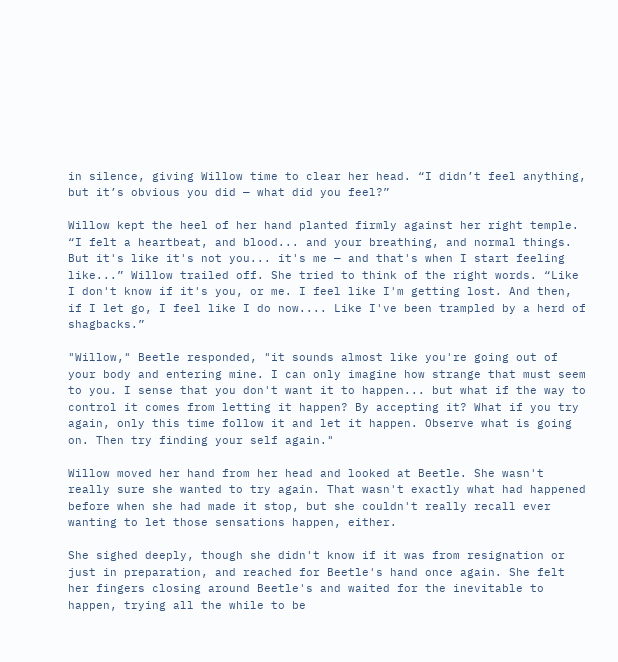in silence, giving Willow time to clear her head. “I didn’t feel anything, but it’s obvious you did — what did you feel?”

Willow kept the heel of her hand planted firmly against her right temple. “I felt a heartbeat, and blood... and your breathing, and normal things. But it's like it's not you... it's me — and that's when I start feeling like...” Willow trailed off. She tried to think of the right words. “Like I don't know if it's you, or me. I feel like I'm getting lost. And then, if I let go, I feel like I do now.... Like I've been trampled by a herd of shagbacks.”

"Willow," Beetle responded, "it sounds almost like you're going out of your body and entering mine. I can only imagine how strange that must seem to you. I sense that you don't want it to happen... but what if the way to control it comes from letting it happen? By accepting it? What if you try again, only this time follow it and let it happen. Observe what is going on. Then try finding your self again."

Willow moved her hand from her head and looked at Beetle. She wasn't really sure she wanted to try again. That wasn't exactly what had happened before when she had made it stop, but she couldn't really recall ever wanting to let those sensations happen, either.

She sighed deeply, though she didn't know if it was from resignation or just in preparation, and reached for Beetle's hand once again. She felt her fingers closing around Beetle's and waited for the inevitable to happen, trying all the while to be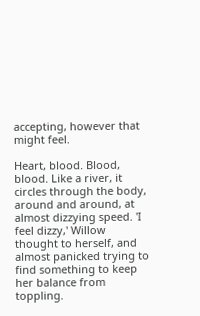accepting, however that might feel.

Heart, blood. Blood, blood. Like a river, it circles through the body, around and around, at almost dizzying speed. 'I feel dizzy,' Willow thought to herself, and almost panicked trying to find something to keep her balance from toppling.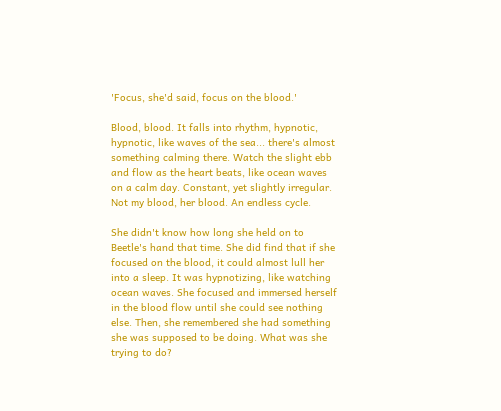'Focus, she'd said, focus on the blood.'

Blood, blood. It falls into rhythm, hypnotic, hypnotic, like waves of the sea... there's almost something calming there. Watch the slight ebb and flow as the heart beats, like ocean waves on a calm day. Constant, yet slightly irregular. Not my blood, her blood. An endless cycle.

She didn't know how long she held on to Beetle's hand that time. She did find that if she focused on the blood, it could almost lull her into a sleep. It was hypnotizing, like watching ocean waves. She focused and immersed herself in the blood flow until she could see nothing else. Then, she remembered she had something she was supposed to be doing. What was she trying to do?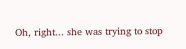Oh, right... she was trying to stop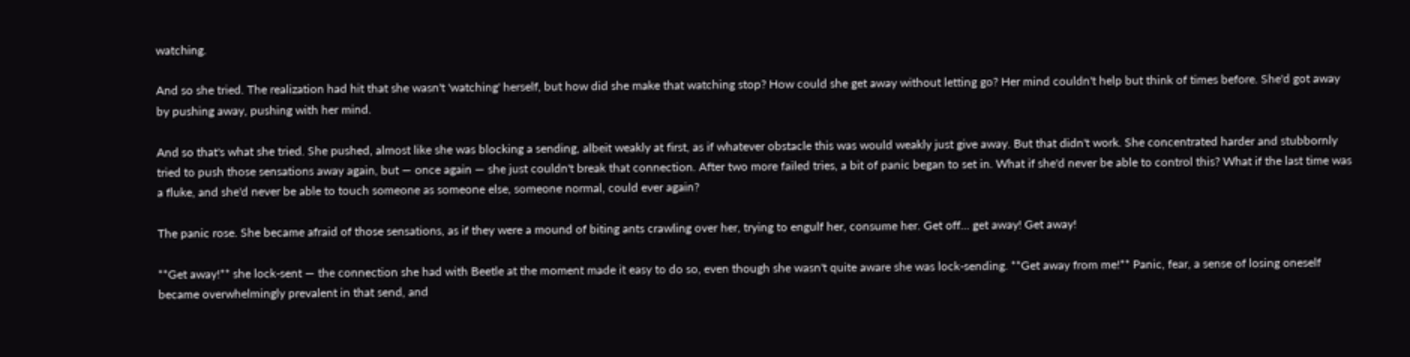watching.

And so she tried. The realization had hit that she wasn't 'watching' herself, but how did she make that watching stop? How could she get away without letting go? Her mind couldn't help but think of times before. She'd got away by pushing away, pushing with her mind.

And so that's what she tried. She pushed, almost like she was blocking a sending, albeit weakly at first, as if whatever obstacle this was would weakly just give away. But that didn't work. She concentrated harder and stubbornly tried to push those sensations away again, but — once again — she just couldn't break that connection. After two more failed tries, a bit of panic began to set in. What if she'd never be able to control this? What if the last time was a fluke, and she'd never be able to touch someone as someone else, someone normal, could ever again?

The panic rose. She became afraid of those sensations, as if they were a mound of biting ants crawling over her, trying to engulf her, consume her. Get off... get away! Get away!

**Get away!** she lock-sent — the connection she had with Beetle at the moment made it easy to do so, even though she wasn't quite aware she was lock-sending. **Get away from me!** Panic, fear, a sense of losing oneself became overwhelmingly prevalent in that send, and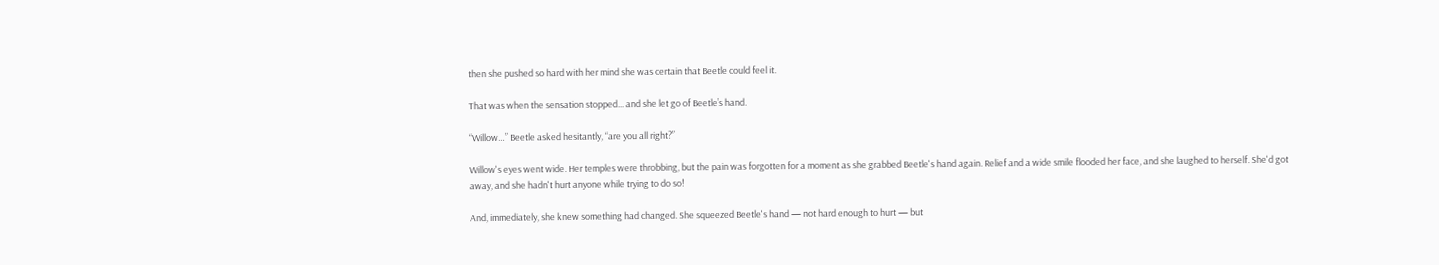then she pushed so hard with her mind she was certain that Beetle could feel it.

That was when the sensation stopped... and she let go of Beetle’s hand.

“Willow…” Beetle asked hesitantly, “are you all right?”

Willow's eyes went wide. Her temples were throbbing, but the pain was forgotten for a moment as she grabbed Beetle's hand again. Relief and a wide smile flooded her face, and she laughed to herself. She'd got away, and she hadn't hurt anyone while trying to do so!

And, immediately, she knew something had changed. She squeezed Beetle's hand — not hard enough to hurt — but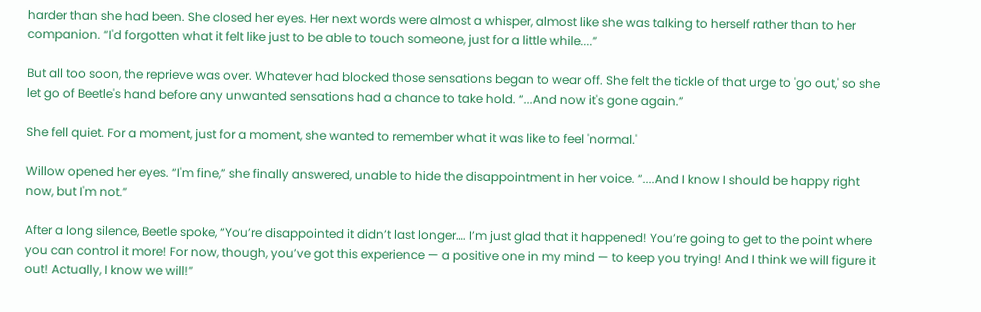harder than she had been. She closed her eyes. Her next words were almost a whisper, almost like she was talking to herself rather than to her companion. “I'd forgotten what it felt like just to be able to touch someone, just for a little while....”

But all too soon, the reprieve was over. Whatever had blocked those sensations began to wear off. She felt the tickle of that urge to 'go out,' so she let go of Beetle's hand before any unwanted sensations had a chance to take hold. “...And now it's gone again.”

She fell quiet. For a moment, just for a moment, she wanted to remember what it was like to feel 'normal.'

Willow opened her eyes. “I'm fine,” she finally answered, unable to hide the disappointment in her voice. “....And I know I should be happy right now, but I'm not.”

After a long silence, Beetle spoke, “You’re disappointed it didn’t last longer…. I’m just glad that it happened! You’re going to get to the point where you can control it more! For now, though, you’ve got this experience — a positive one in my mind — to keep you trying! And I think we will figure it out! Actually, I know we will!”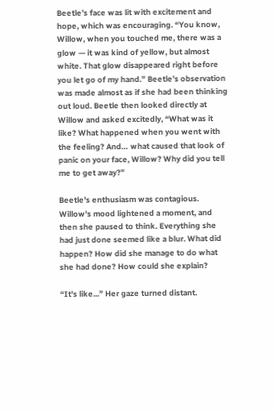Beetle’s face was lit with excitement and hope, which was encouraging. “You know, Willow, when you touched me, there was a glow — it was kind of yellow, but almost white. That glow disappeared right before you let go of my hand.” Beetle’s observation was made almost as if she had been thinking out loud. Beetle then looked directly at Willow and asked excitedly, “What was it like? What happened when you went with the feeling? And… what caused that look of panic on your face, Willow? Why did you tell me to get away?”

Beetle's enthusiasm was contagious. Willow's mood lightened a moment, and then she paused to think. Everything she had just done seemed like a blur. What did happen? How did she manage to do what she had done? How could she explain?

“It's like...” Her gaze turned distant.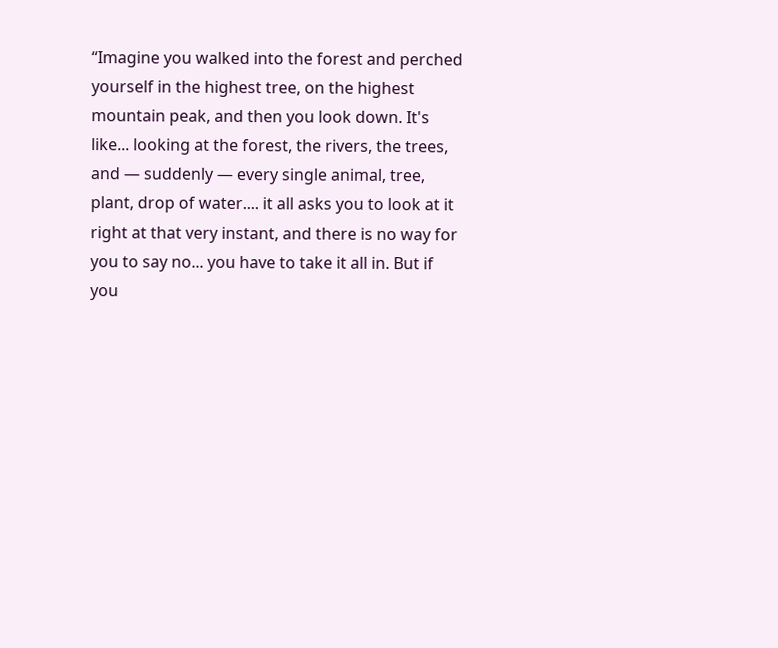“Imagine you walked into the forest and perched yourself in the highest tree, on the highest mountain peak, and then you look down. It's like... looking at the forest, the rivers, the trees, and — suddenly — every single animal, tree, plant, drop of water.... it all asks you to look at it right at that very instant, and there is no way for you to say no... you have to take it all in. But if you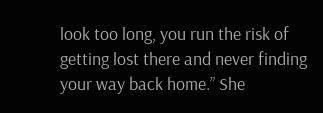look too long, you run the risk of getting lost there and never finding your way back home.” She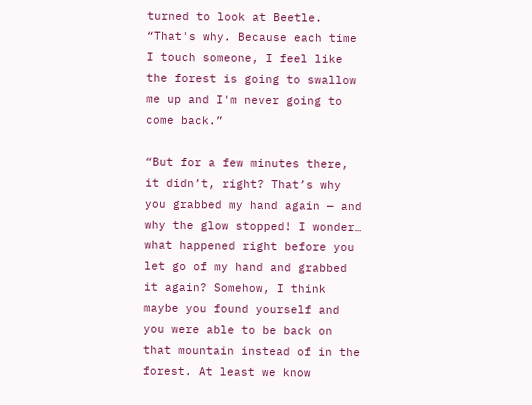turned to look at Beetle. “That's why. Because each time I touch someone, I feel like the forest is going to swallow me up and I'm never going to come back.”

“But for a few minutes there, it didn’t, right? That’s why you grabbed my hand again — and why the glow stopped! I wonder… what happened right before you let go of my hand and grabbed it again? Somehow, I think maybe you found yourself and you were able to be back on that mountain instead of in the forest. At least we know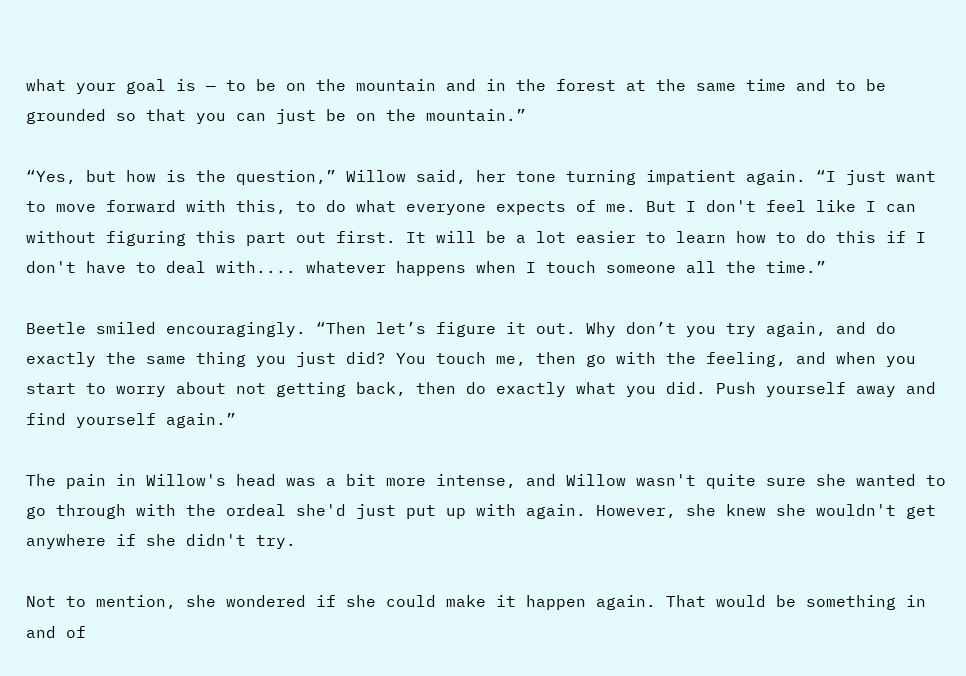what your goal is — to be on the mountain and in the forest at the same time and to be grounded so that you can just be on the mountain.”

“Yes, but how is the question,” Willow said, her tone turning impatient again. “I just want to move forward with this, to do what everyone expects of me. But I don't feel like I can without figuring this part out first. It will be a lot easier to learn how to do this if I don't have to deal with.... whatever happens when I touch someone all the time.”

Beetle smiled encouragingly. “Then let’s figure it out. Why don’t you try again, and do exactly the same thing you just did? You touch me, then go with the feeling, and when you start to worry about not getting back, then do exactly what you did. Push yourself away and find yourself again.”

The pain in Willow's head was a bit more intense, and Willow wasn't quite sure she wanted to go through with the ordeal she'd just put up with again. However, she knew she wouldn't get anywhere if she didn't try.

Not to mention, she wondered if she could make it happen again. That would be something in and of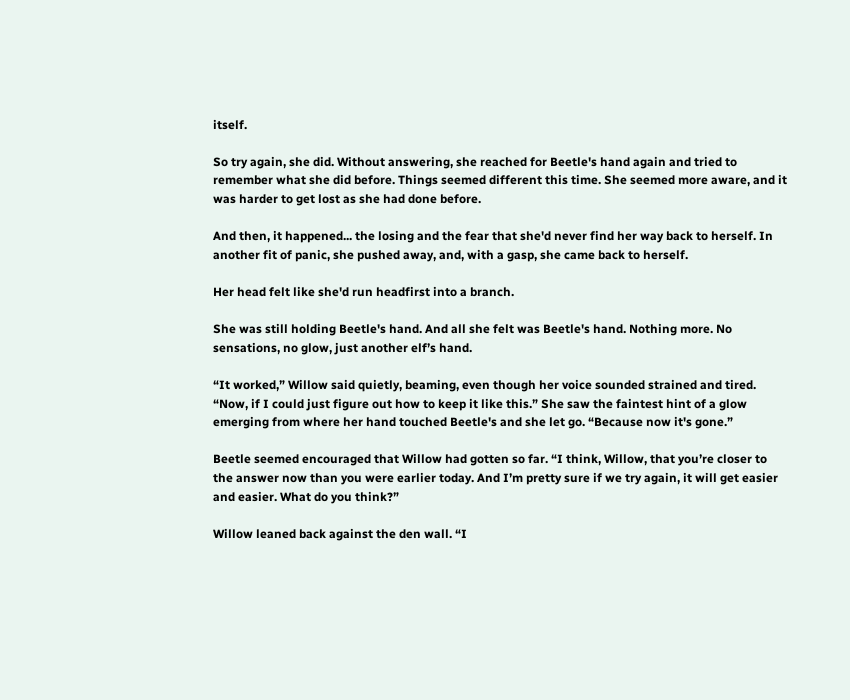itself.

So try again, she did. Without answering, she reached for Beetle's hand again and tried to remember what she did before. Things seemed different this time. She seemed more aware, and it was harder to get lost as she had done before.

And then, it happened... the losing and the fear that she'd never find her way back to herself. In another fit of panic, she pushed away, and, with a gasp, she came back to herself.

Her head felt like she'd run headfirst into a branch.

She was still holding Beetle's hand. And all she felt was Beetle's hand. Nothing more. No sensations, no glow, just another elf’s hand.

“It worked,” Willow said quietly, beaming, even though her voice sounded strained and tired. “Now, if I could just figure out how to keep it like this.” She saw the faintest hint of a glow emerging from where her hand touched Beetle's and she let go. “Because now it's gone.”

Beetle seemed encouraged that Willow had gotten so far. “I think, Willow, that you’re closer to the answer now than you were earlier today. And I’m pretty sure if we try again, it will get easier and easier. What do you think?”

Willow leaned back against the den wall. “I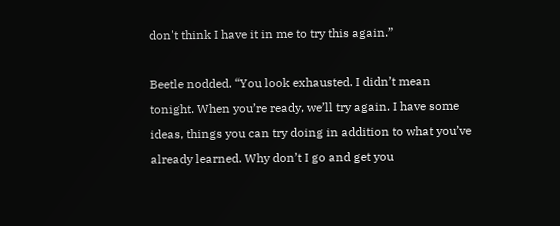don't think I have it in me to try this again.”

Beetle nodded. “You look exhausted. I didn’t mean tonight. When you’re ready, we’ll try again. I have some ideas, things you can try doing in addition to what you’ve already learned. Why don’t I go and get you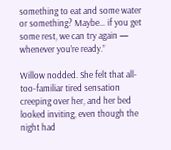something to eat and some water or something? Maybe… if you get some rest, we can try again — whenever you’re ready.”

Willow nodded. She felt that all-too-familiar tired sensation creeping over her, and her bed looked inviting, even though the night had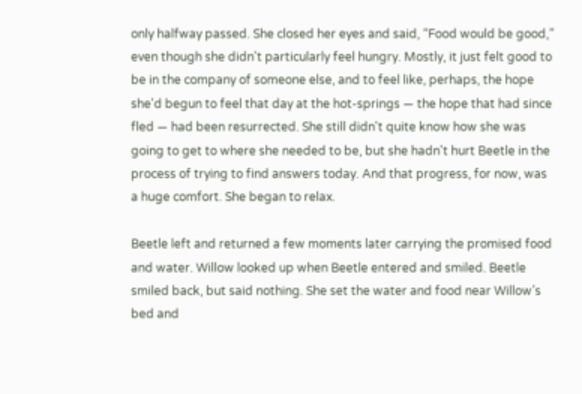only halfway passed. She closed her eyes and said, “Food would be good,” even though she didn't particularly feel hungry. Mostly, it just felt good to be in the company of someone else, and to feel like, perhaps, the hope she'd begun to feel that day at the hot-springs — the hope that had since fled — had been resurrected. She still didn't quite know how she was going to get to where she needed to be, but she hadn't hurt Beetle in the process of trying to find answers today. And that progress, for now, was a huge comfort. She began to relax.

Beetle left and returned a few moments later carrying the promised food and water. Willow looked up when Beetle entered and smiled. Beetle smiled back, but said nothing. She set the water and food near Willow’s bed and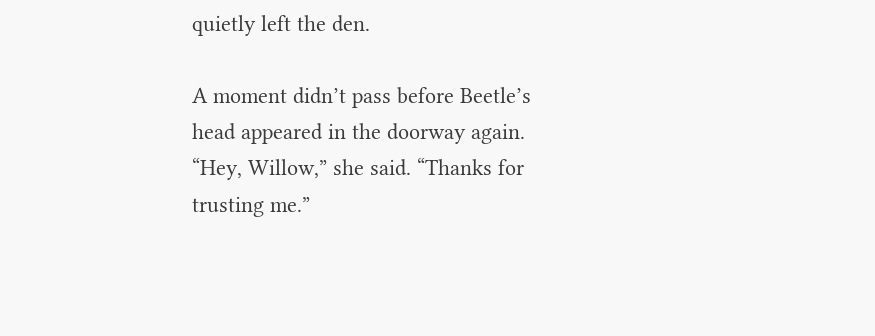quietly left the den.

A moment didn’t pass before Beetle’s head appeared in the doorway again. “Hey, Willow,” she said. “Thanks for trusting me.”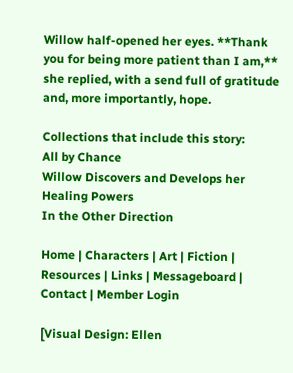Willow half-opened her eyes. **Thank you for being more patient than I am,** she replied, with a send full of gratitude and, more importantly, hope.

Collections that include this story:
All by Chance
Willow Discovers and Develops her Healing Powers
In the Other Direction

Home | Characters | Art | Fiction | Resources | Links | Messageboard | Contact | Member Login

[Visual Design: Ellen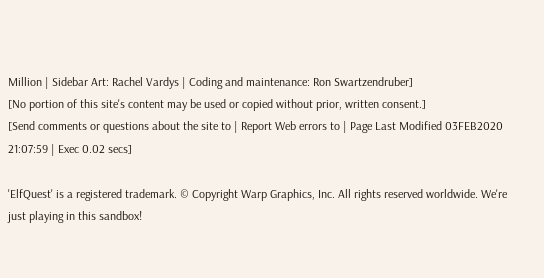Million | Sidebar Art: Rachel Vardys | Coding and maintenance: Ron Swartzendruber]
[No portion of this site's content may be used or copied without prior, written consent.]
[Send comments or questions about the site to | Report Web errors to | Page Last Modified 03FEB2020 21:07:59 | Exec 0.02 secs]

'ElfQuest' is a registered trademark. © Copyright Warp Graphics, Inc. All rights reserved worldwide. We're just playing in this sandbox!